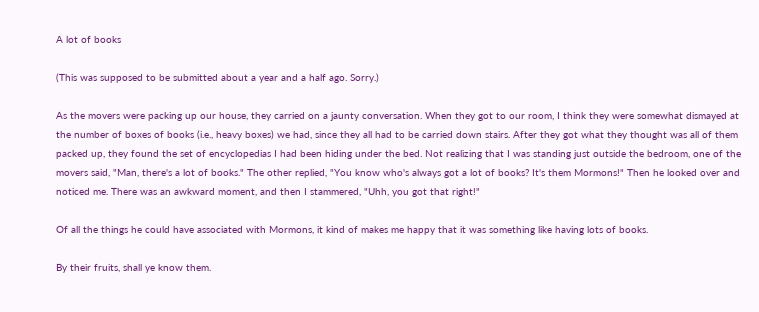A lot of books

(This was supposed to be submitted about a year and a half ago. Sorry.)

As the movers were packing up our house, they carried on a jaunty conversation. When they got to our room, I think they were somewhat dismayed at the number of boxes of books (i.e., heavy boxes) we had, since they all had to be carried down stairs. After they got what they thought was all of them packed up, they found the set of encyclopedias I had been hiding under the bed. Not realizing that I was standing just outside the bedroom, one of the movers said, "Man, there's a lot of books." The other replied, "You know who's always got a lot of books? It's them Mormons!" Then he looked over and noticed me. There was an awkward moment, and then I stammered, "Uhh, you got that right!"

Of all the things he could have associated with Mormons, it kind of makes me happy that it was something like having lots of books.

By their fruits, shall ye know them.